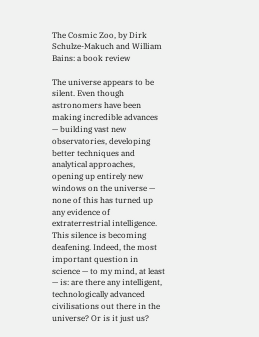The Cosmic Zoo, by Dirk Schulze-Makuch and William Bains: a book review

The universe appears to be silent. Even though astronomers have been making incredible advances — building vast new observatories, developing better techniques and analytical approaches, opening up entirely new windows on the universe — none of this has turned up any evidence of extraterrestrial intelligence. This silence is becoming deafening. Indeed, the most important question in science — to my mind, at least — is: are there any intelligent, technologically advanced civilisations out there in the universe? Or is it just us?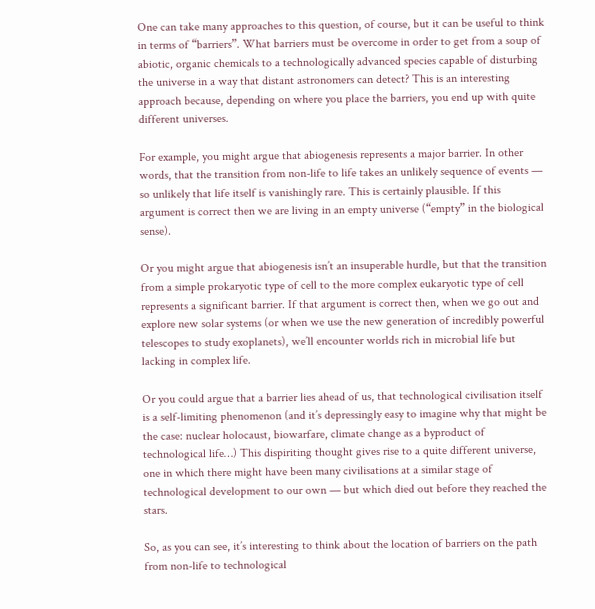One can take many approaches to this question, of course, but it can be useful to think in terms of “barriers”. What barriers must be overcome in order to get from a soup of abiotic, organic chemicals to a technologically advanced species capable of disturbing the universe in a way that distant astronomers can detect? This is an interesting approach because, depending on where you place the barriers, you end up with quite different universes.

For example, you might argue that abiogenesis represents a major barrier. In other words, that the transition from non-life to life takes an unlikely sequence of events — so unlikely that life itself is vanishingly rare. This is certainly plausible. If this argument is correct then we are living in an empty universe (“empty” in the biological sense).

Or you might argue that abiogenesis isn’t an insuperable hurdle, but that the transition from a simple prokaryotic type of cell to the more complex eukaryotic type of cell represents a significant barrier. If that argument is correct then, when we go out and explore new solar systems (or when we use the new generation of incredibly powerful telescopes to study exoplanets), we’ll encounter worlds rich in microbial life but lacking in complex life.

Or you could argue that a barrier lies ahead of us, that technological civilisation itself is a self-limiting phenomenon (and it’s depressingly easy to imagine why that might be the case: nuclear holocaust, biowarfare, climate change as a byproduct of technological life…) This dispiriting thought gives rise to a quite different universe, one in which there might have been many civilisations at a similar stage of technological development to our own — but which died out before they reached the stars.

So, as you can see, it’s interesting to think about the location of barriers on the path from non-life to technological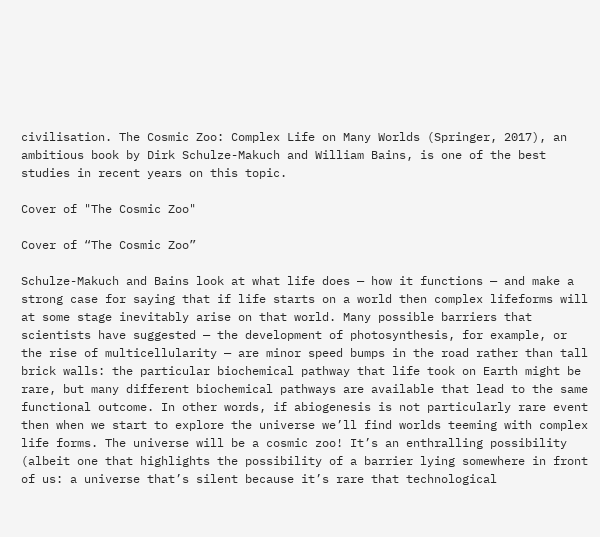civilisation. The Cosmic Zoo: Complex Life on Many Worlds (Springer, 2017), an ambitious book by Dirk Schulze-Makuch and William Bains, is one of the best studies in recent years on this topic.

Cover of "The Cosmic Zoo"

Cover of “The Cosmic Zoo”

Schulze-Makuch and Bains look at what life does — how it functions — and make a strong case for saying that if life starts on a world then complex lifeforms will at some stage inevitably arise on that world. Many possible barriers that scientists have suggested — the development of photosynthesis, for example, or the rise of multicellularity — are minor speed bumps in the road rather than tall brick walls: the particular biochemical pathway that life took on Earth might be rare, but many different biochemical pathways are available that lead to the same functional outcome. In other words, if abiogenesis is not particularly rare event then when we start to explore the universe we’ll find worlds teeming with complex life forms. The universe will be a cosmic zoo! It’s an enthralling possibility (albeit one that highlights the possibility of a barrier lying somewhere in front of us: a universe that’s silent because it’s rare that technological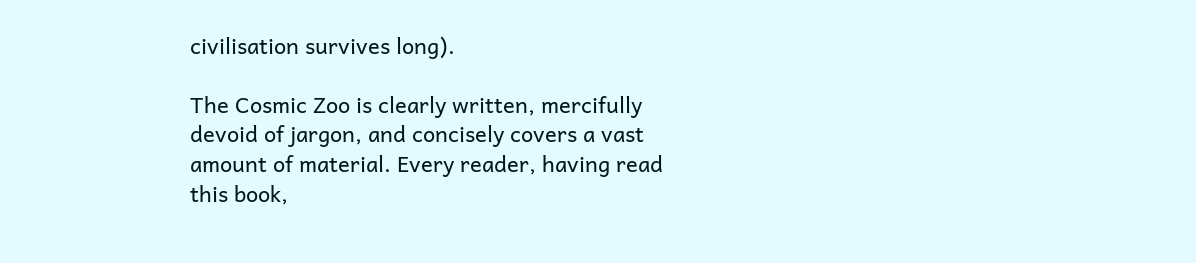civilisation survives long).

The Cosmic Zoo is clearly written, mercifully devoid of jargon, and concisely covers a vast amount of material. Every reader, having read this book,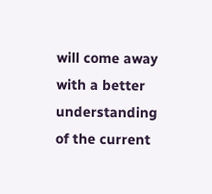will come away with a better understanding of the current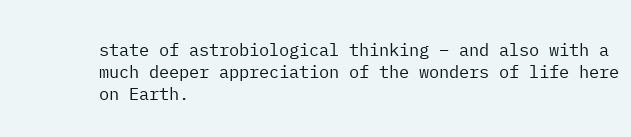state of astrobiological thinking – and also with a much deeper appreciation of the wonders of life here on Earth.